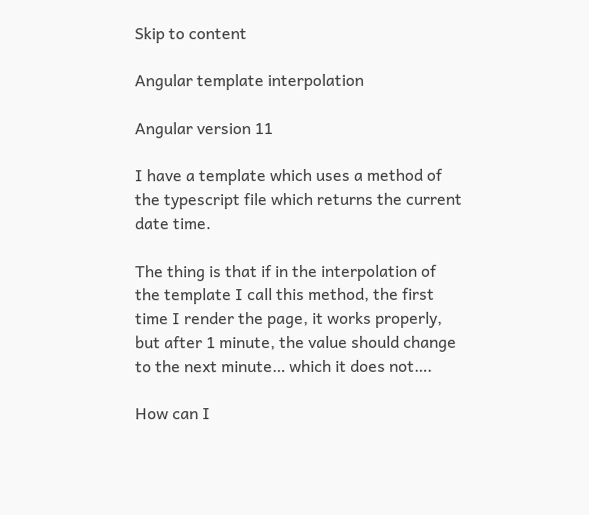Skip to content

Angular template interpolation

Angular version 11

I have a template which uses a method of the typescript file which returns the current date time.

The thing is that if in the interpolation of the template I call this method, the first time I render the page, it works properly, but after 1 minute, the value should change to the next minute… which it does not….

How can I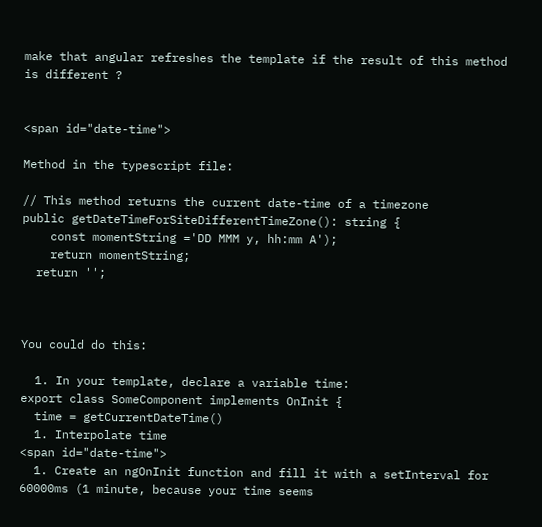make that angular refreshes the template if the result of this method is different ?


<span id="date-time">

Method in the typescript file:

// This method returns the current date-time of a timezone
public getDateTimeForSiteDifferentTimeZone(): string {
    const momentString ='DD MMM y, hh:mm A');
    return momentString;
  return '';



You could do this:

  1. In your template, declare a variable time:
export class SomeComponent implements OnInit {
  time = getCurrentDateTime()
  1. Interpolate time
<span id="date-time">
  1. Create an ngOnInit function and fill it with a setInterval for 60000ms (1 minute, because your time seems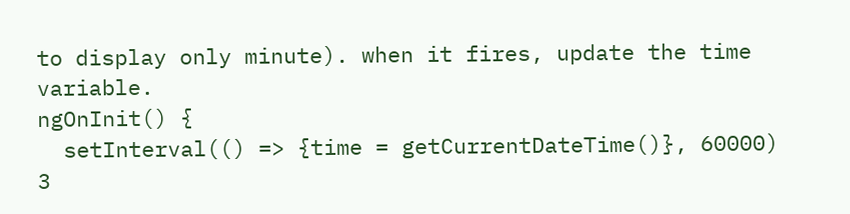to display only minute). when it fires, update the time variable.
ngOnInit() {
  setInterval(() => {time = getCurrentDateTime()}, 60000)
3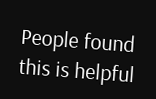People found this is helpful